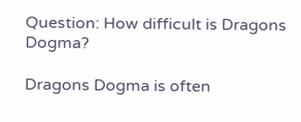Question: How difficult is Dragons Dogma?

Dragons Dogma is often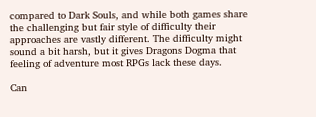compared to Dark Souls, and while both games share the challenging but fair style of difficulty their approaches are vastly different. The difficulty might sound a bit harsh, but it gives Dragons Dogma that feeling of adventure most RPGs lack these days.

Can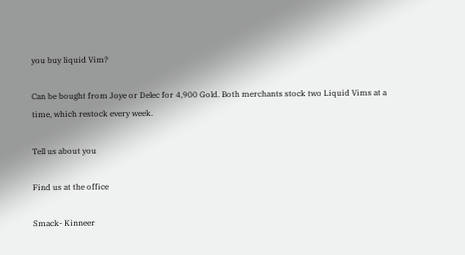you buy liquid Vim?

Can be bought from Joye or Delec for 4,900 Gold. Both merchants stock two Liquid Vims at a time, which restock every week.

Tell us about you

Find us at the office

Smack- Kinneer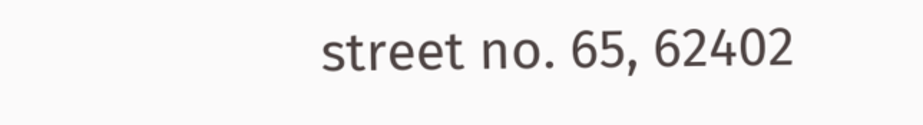street no. 65, 62402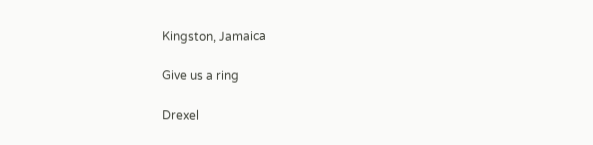Kingston, Jamaica

Give us a ring

Drexel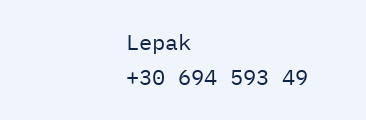Lepak
+30 694 593 49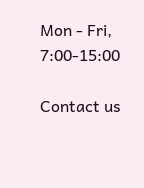Mon - Fri, 7:00-15:00

Contact us